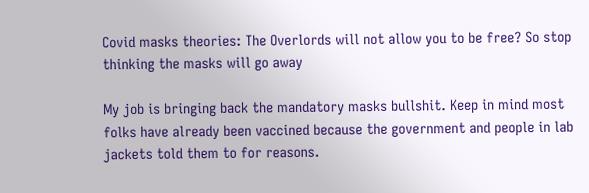Covid masks theories: The Overlords will not allow you to be free? So stop thinking the masks will go away

My job is bringing back the mandatory masks bullshit. Keep in mind most folks have already been vaccined because the government and people in lab jackets told them to for reasons.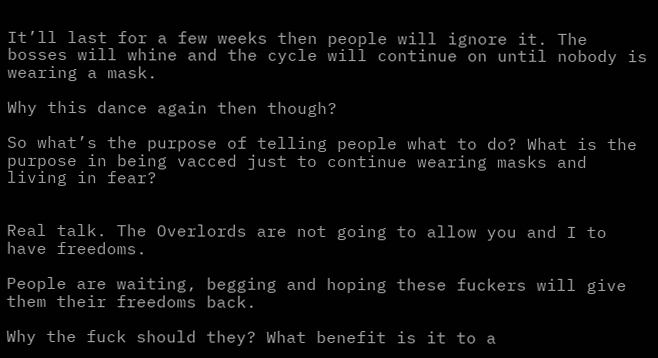It’ll last for a few weeks then people will ignore it. The bosses will whine and the cycle will continue on until nobody is wearing a mask.

Why this dance again then though?

So what’s the purpose of telling people what to do? What is the purpose in being vacced just to continue wearing masks and living in fear?


Real talk. The Overlords are not going to allow you and I to have freedoms.

People are waiting, begging and hoping these fuckers will give them their freedoms back.

Why the fuck should they? What benefit is it to a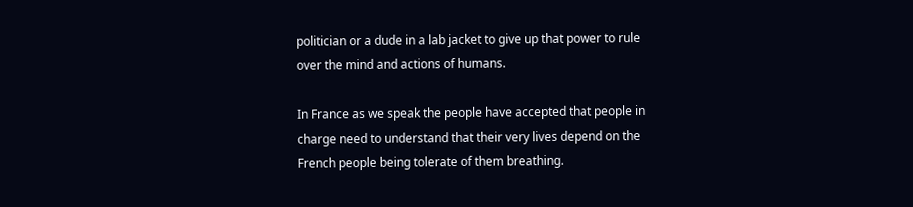politician or a dude in a lab jacket to give up that power to rule over the mind and actions of humans.

In France as we speak the people have accepted that people in charge need to understand that their very lives depend on the French people being tolerate of them breathing.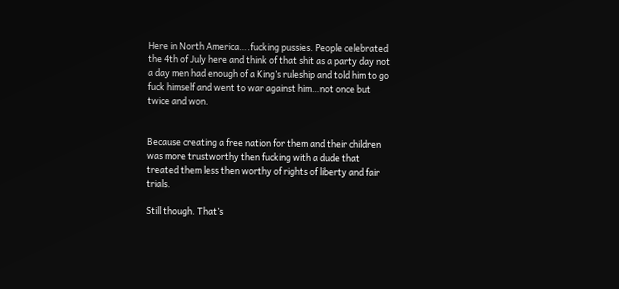Here in North America….fucking pussies. People celebrated the 4th of July here and think of that shit as a party day not a day men had enough of a King’s ruleship and told him to go fuck himself and went to war against him…not once but twice and won.


Because creating a free nation for them and their children was more trustworthy then fucking with a dude that treated them less then worthy of rights of liberty and fair trials.

Still though. That’s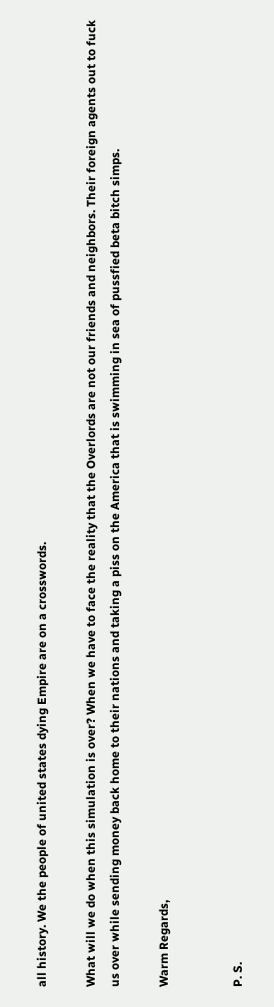all history. We the people of united states dying Empire are on a crosswords.

What will we do when this simulation is over? When we have to face the reality that the Overlords are not our friends and neighbors. Their foreign agents out to fuck us over while sending money back home to their nations and taking a piss on the America that is swimming in sea of pussfied beta bitch simps.

Warm Regards,


P. S.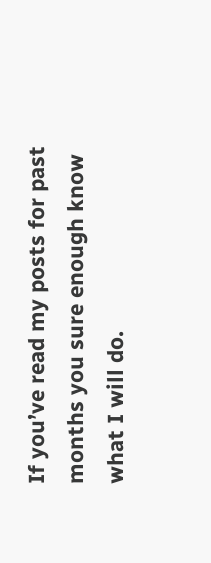If you’ve read my posts for past months you sure enough know what I will do.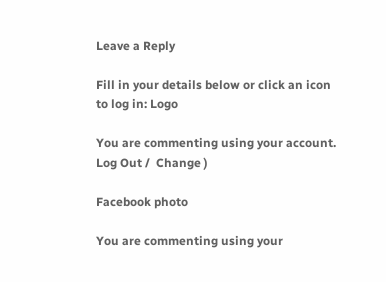Leave a Reply

Fill in your details below or click an icon to log in: Logo

You are commenting using your account. Log Out /  Change )

Facebook photo

You are commenting using your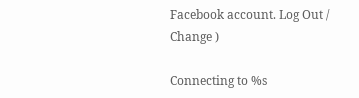Facebook account. Log Out /  Change )

Connecting to %s